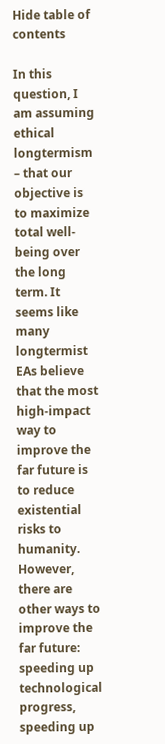Hide table of contents

In this question, I am assuming ethical longtermism – that our objective is to maximize total well-being over the long term. It seems like many longtermist EAs believe that the most high-impact way to improve the far future is to reduce existential risks to humanity. However, there are other ways to improve the far future: speeding up technological progress, speeding up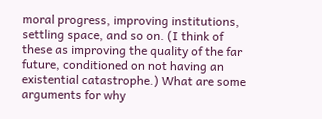moral progress, improving institutions, settling space, and so on. (I think of these as improving the quality of the far future, conditioned on not having an existential catastrophe.) What are some arguments for why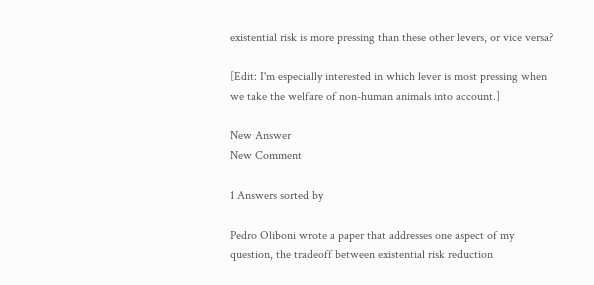existential risk is more pressing than these other levers, or vice versa?

[Edit: I'm especially interested in which lever is most pressing when we take the welfare of non-human animals into account.]

New Answer
New Comment

1 Answers sorted by

Pedro Oliboni wrote a paper that addresses one aspect of my question, the tradeoff between existential risk reduction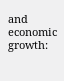and economic growth: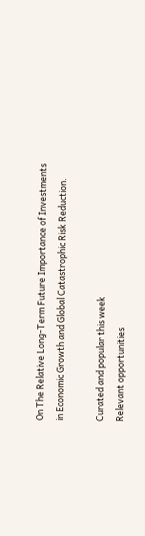On The Relative Long-Term Future Importance of Investments in Economic Growth and Global Catastrophic Risk Reduction.

Curated and popular this week
Relevant opportunities